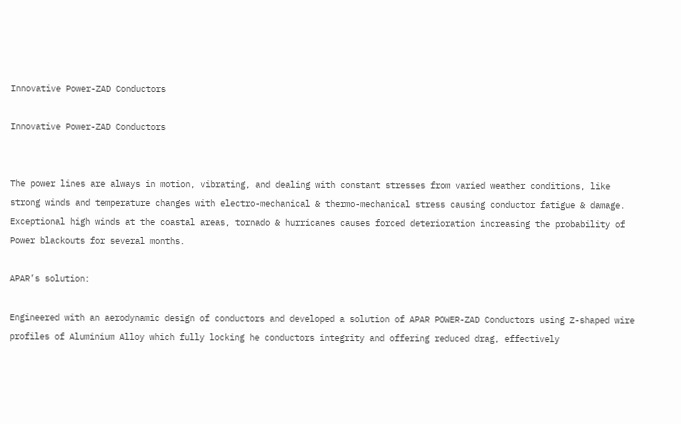Innovative Power-ZAD Conductors

Innovative Power-ZAD Conductors


The power lines are always in motion, vibrating, and dealing with constant stresses from varied weather conditions, like strong winds and temperature changes with electro-mechanical & thermo-mechanical stress causing conductor fatigue & damage. Exceptional high winds at the coastal areas, tornado & hurricanes causes forced deterioration increasing the probability of Power blackouts for several months.

APAR’s solution:

Engineered with an aerodynamic design of conductors and developed a solution of APAR POWER-ZAD Conductors using Z-shaped wire profiles of Aluminium Alloy which fully locking he conductors integrity and offering reduced drag, effectively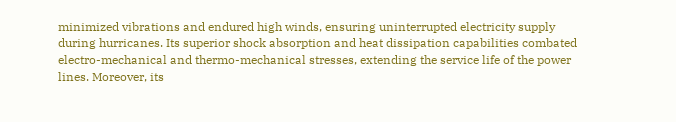minimized vibrations and endured high winds, ensuring uninterrupted electricity supply during hurricanes. Its superior shock absorption and heat dissipation capabilities combated electro-mechanical and thermo-mechanical stresses, extending the service life of the power lines. Moreover, its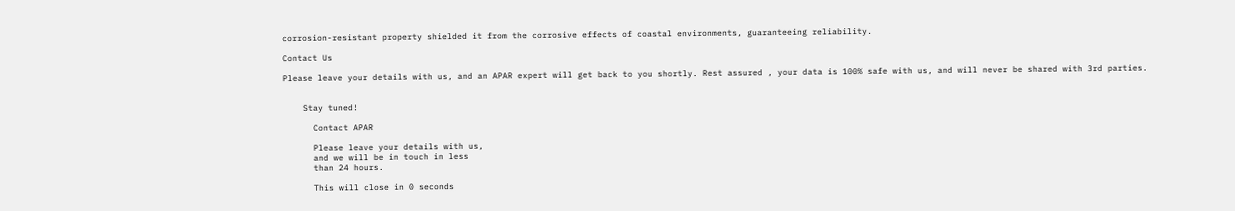corrosion-resistant property shielded it from the corrosive effects of coastal environments, guaranteeing reliability.

Contact Us

Please leave your details with us, and an APAR expert will get back to you shortly. Rest assured , your data is 100% safe with us, and will never be shared with 3rd parties.


    Stay tuned!

      Contact APAR

      Please leave your details with us,
      and we will be in touch in less
      than 24 hours.

      This will close in 0 seconds